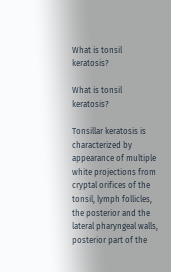What is tonsil keratosis?

What is tonsil keratosis?

Tonsillar keratosis is characterized by appearance of multiple white projections from cryptal orifices of the tonsil, lymph follicles, the posterior and the lateral pharyngeal walls, posterior part of the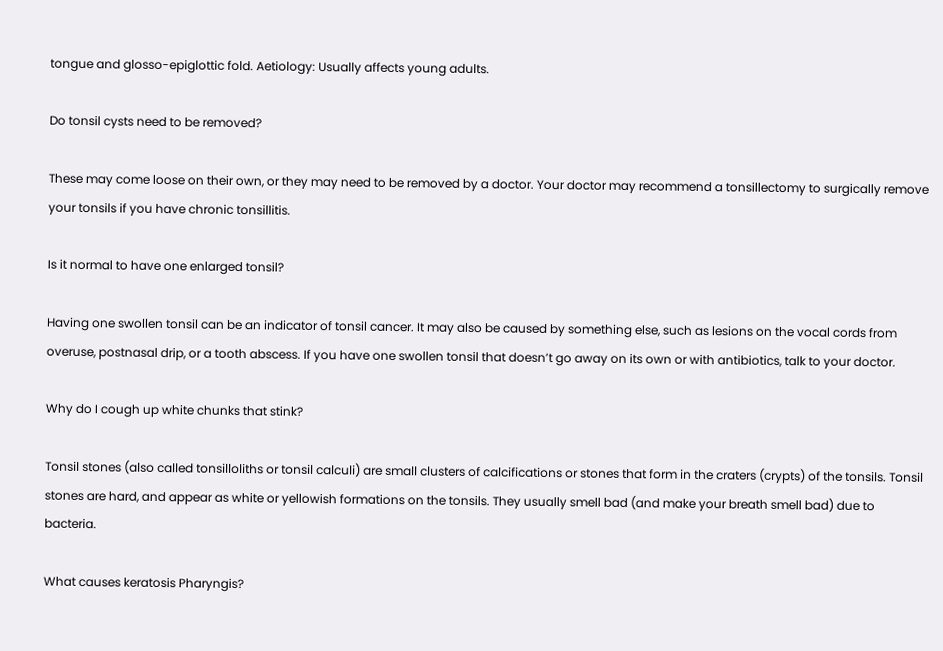tongue and glosso-epiglottic fold. Aetiology: Usually affects young adults.

Do tonsil cysts need to be removed?

These may come loose on their own, or they may need to be removed by a doctor. Your doctor may recommend a tonsillectomy to surgically remove your tonsils if you have chronic tonsillitis.

Is it normal to have one enlarged tonsil?

Having one swollen tonsil can be an indicator of tonsil cancer. It may also be caused by something else, such as lesions on the vocal cords from overuse, postnasal drip, or a tooth abscess. If you have one swollen tonsil that doesn’t go away on its own or with antibiotics, talk to your doctor.

Why do I cough up white chunks that stink?

Tonsil stones (also called tonsilloliths or tonsil calculi) are small clusters of calcifications or stones that form in the craters (crypts) of the tonsils. Tonsil stones are hard, and appear as white or yellowish formations on the tonsils. They usually smell bad (and make your breath smell bad) due to bacteria.

What causes keratosis Pharyngis?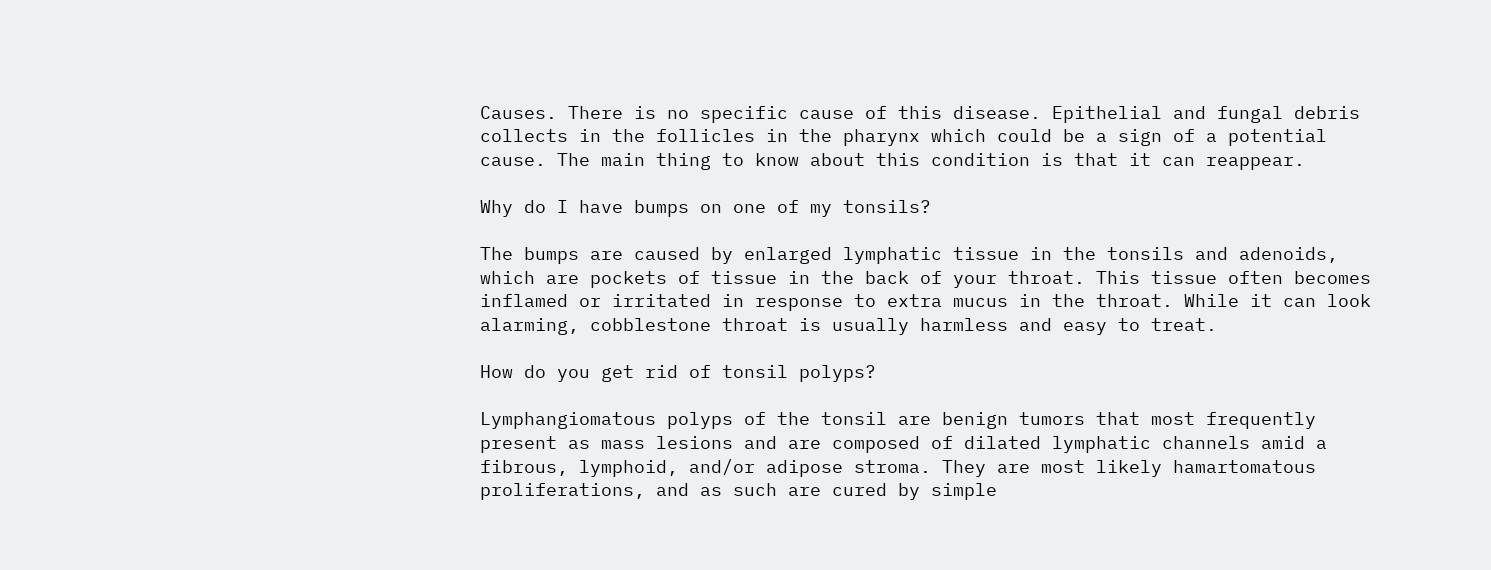Causes. There is no specific cause of this disease. Epithelial and fungal debris collects in the follicles in the pharynx which could be a sign of a potential cause. The main thing to know about this condition is that it can reappear.

Why do I have bumps on one of my tonsils?

The bumps are caused by enlarged lymphatic tissue in the tonsils and adenoids, which are pockets of tissue in the back of your throat. This tissue often becomes inflamed or irritated in response to extra mucus in the throat. While it can look alarming, cobblestone throat is usually harmless and easy to treat.

How do you get rid of tonsil polyps?

Lymphangiomatous polyps of the tonsil are benign tumors that most frequently present as mass lesions and are composed of dilated lymphatic channels amid a fibrous, lymphoid, and/or adipose stroma. They are most likely hamartomatous proliferations, and as such are cured by simple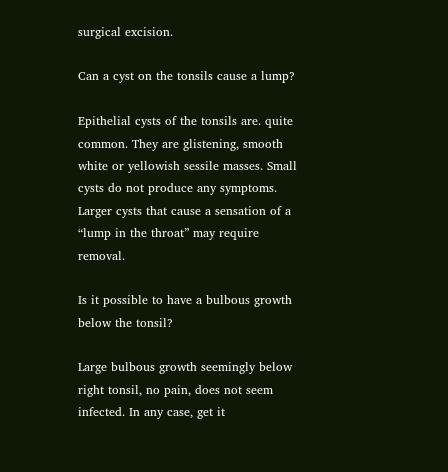surgical excision.

Can a cyst on the tonsils cause a lump?

Epithelial cysts of the tonsils are. quite common. They are glistening, smooth white or yellowish sessile masses. Small cysts do not produce any symptoms. Larger cysts that cause a sensation of a “lump in the throat” may require removal.

Is it possible to have a bulbous growth below the tonsil?

Large bulbous growth seemingly below right tonsil, no pain, does not seem infected. In any case, get it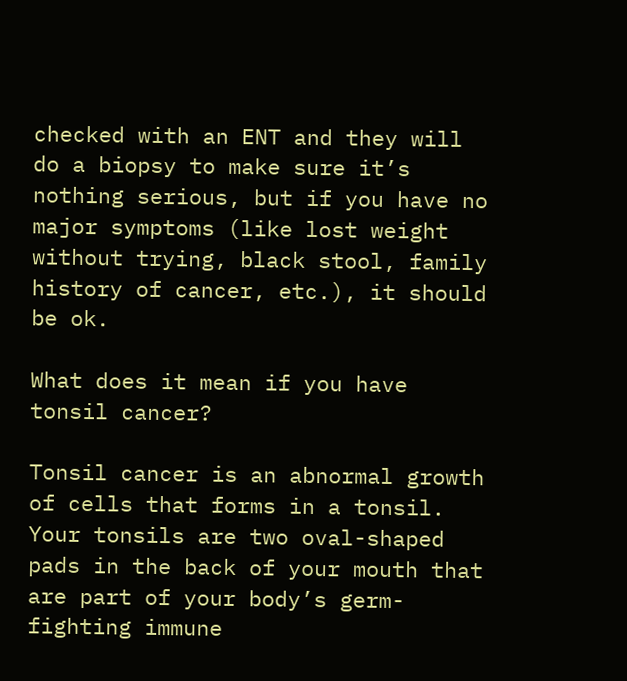checked with an ENT and they will do a biopsy to make sure it’s nothing serious, but if you have no major symptoms (like lost weight without trying, black stool, family history of cancer, etc.), it should be ok.

What does it mean if you have tonsil cancer?

Tonsil cancer is an abnormal growth of cells that forms in a tonsil. Your tonsils are two oval-shaped pads in the back of your mouth that are part of your body’s germ-fighting immune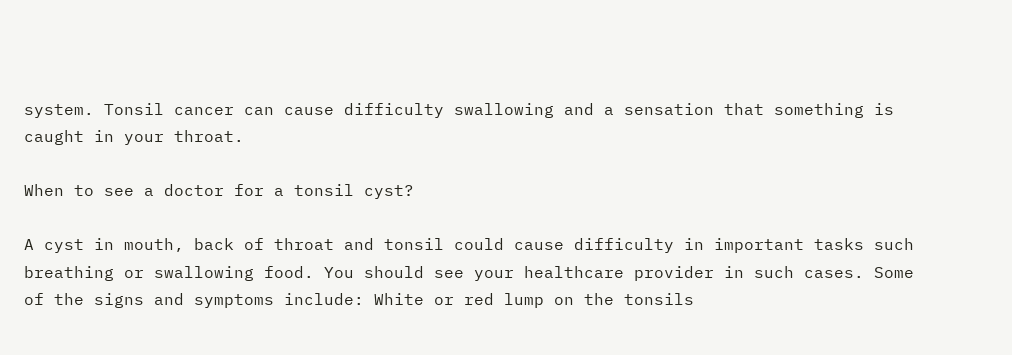system. Tonsil cancer can cause difficulty swallowing and a sensation that something is caught in your throat.

When to see a doctor for a tonsil cyst?

A cyst in mouth, back of throat and tonsil could cause difficulty in important tasks such breathing or swallowing food. You should see your healthcare provider in such cases. Some of the signs and symptoms include: White or red lump on the tonsils